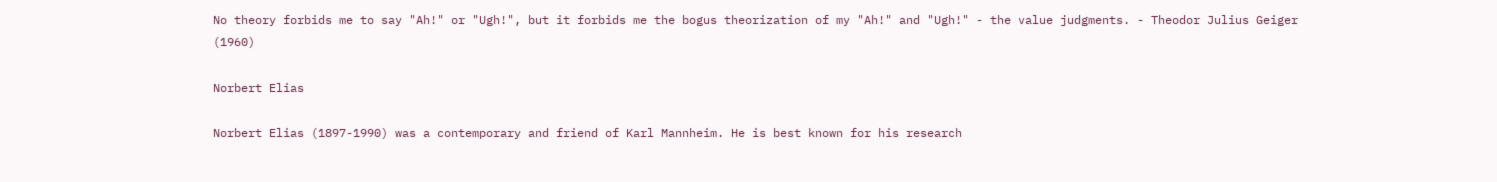No theory forbids me to say "Ah!" or "Ugh!", but it forbids me the bogus theorization of my "Ah!" and "Ugh!" - the value judgments. - Theodor Julius Geiger (1960)

Norbert Elias

Norbert Elias (1897-1990) was a contemporary and friend of Karl Mannheim. He is best known for his research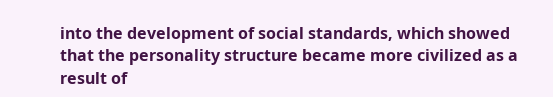into the development of social standards, which showed that the personality structure became more civilized as a result of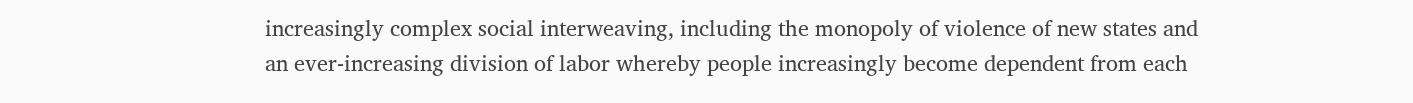increasingly complex social interweaving, including the monopoly of violence of new states and an ever-increasing division of labor whereby people increasingly become dependent from each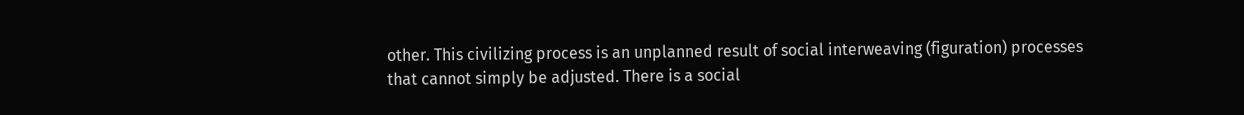other. This civilizing process is an unplanned result of social interweaving (figuration) processes that cannot simply be adjusted. There is a social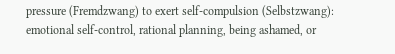pressure (Fremdzwang) to exert self-compulsion (Selbstzwang): emotional self-control, rational planning, being ashamed, or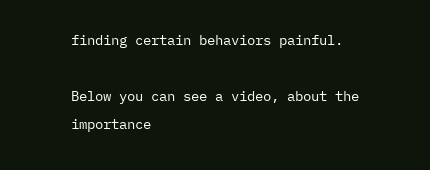finding certain behaviors painful.

Below you can see a video, about the importance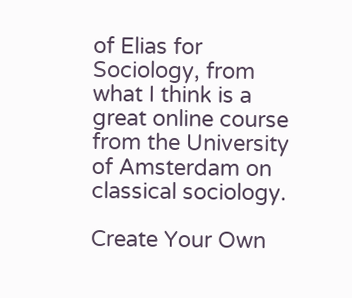of Elias for Sociology, from what I think is a great online course from the University of Amsterdam on classical sociology.

Create Your Own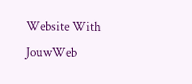Website With JouwWeb